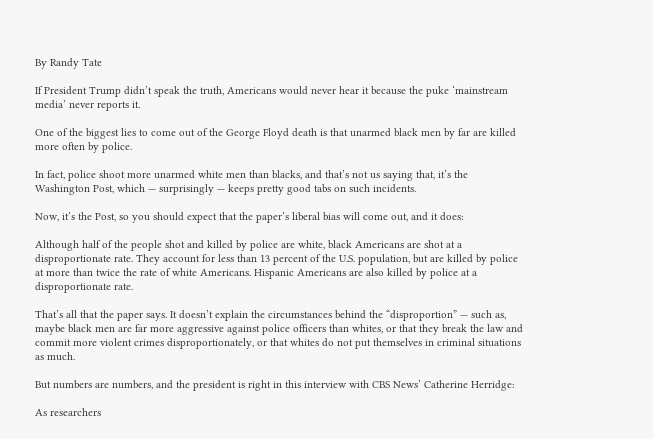By Randy Tate

If President Trump didn’t speak the truth, Americans would never hear it because the puke ‘mainstream media’ never reports it.

One of the biggest lies to come out of the George Floyd death is that unarmed black men by far are killed more often by police.

In fact, police shoot more unarmed white men than blacks, and that’s not us saying that, it’s the Washington Post, which — surprisingly — keeps pretty good tabs on such incidents.

Now, it’s the Post, so you should expect that the paper’s liberal bias will come out, and it does:

Although half of the people shot and killed by police are white, black Americans are shot at a disproportionate rate. They account for less than 13 percent of the U.S. population, but are killed by police at more than twice the rate of white Americans. Hispanic Americans are also killed by police at a disproportionate rate.

That’s all that the paper says. It doesn’t explain the circumstances behind the “disproportion” — such as, maybe black men are far more aggressive against police officers than whites, or that they break the law and commit more violent crimes disproportionately, or that whites do not put themselves in criminal situations as much.

But numbers are numbers, and the president is right in this interview with CBS News’ Catherine Herridge:

As researchers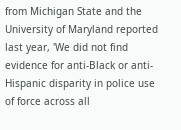from Michigan State and the University of Maryland reported last year, 'We did not find evidence for anti-Black or anti-Hispanic disparity in police use of force across all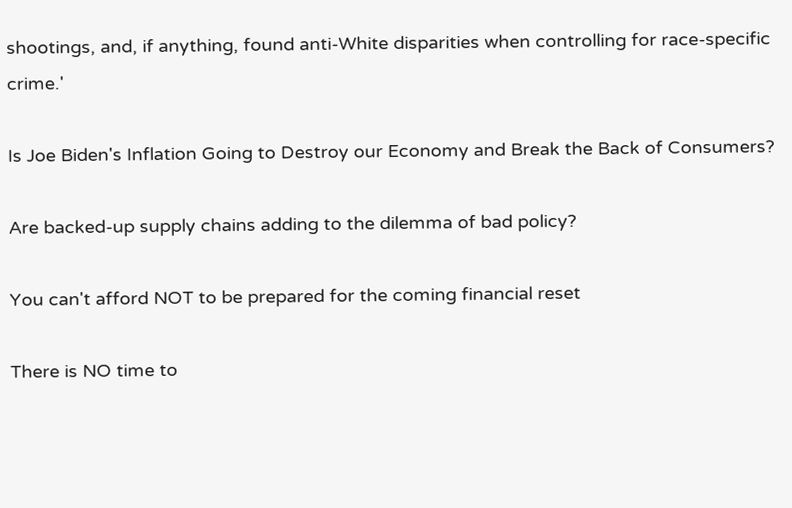shootings, and, if anything, found anti-White disparities when controlling for race-specific crime.'

Is Joe Biden's Inflation Going to Destroy our Economy and Break the Back of Consumers?

Are backed-up supply chains adding to the dilemma of bad policy?

You can't afford NOT to be prepared for the coming financial reset

There is NO time to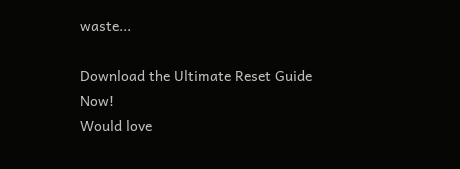waste...

Download the Ultimate Reset Guide Now!
Would love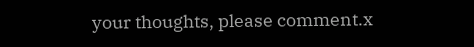your thoughts, please comment.x